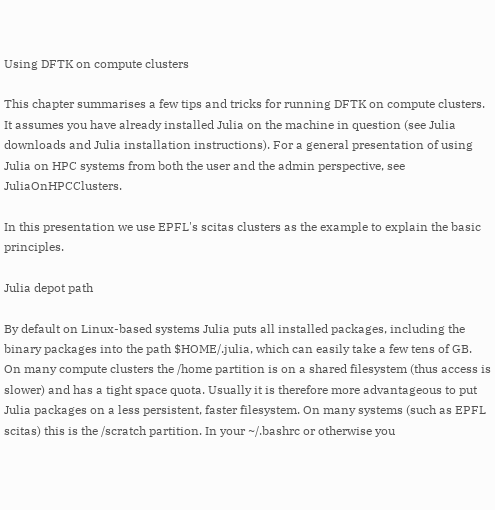Using DFTK on compute clusters

This chapter summarises a few tips and tricks for running DFTK on compute clusters. It assumes you have already installed Julia on the machine in question (see Julia downloads and Julia installation instructions). For a general presentation of using Julia on HPC systems from both the user and the admin perspective, see JuliaOnHPCClusters.

In this presentation we use EPFL's scitas clusters as the example to explain the basic principles.

Julia depot path

By default on Linux-based systems Julia puts all installed packages, including the binary packages into the path $HOME/.julia, which can easily take a few tens of GB. On many compute clusters the /home partition is on a shared filesystem (thus access is slower) and has a tight space quota. Usually it is therefore more advantageous to put Julia packages on a less persistent, faster filesystem. On many systems (such as EPFL scitas) this is the /scratch partition. In your ~/.bashrc or otherwise you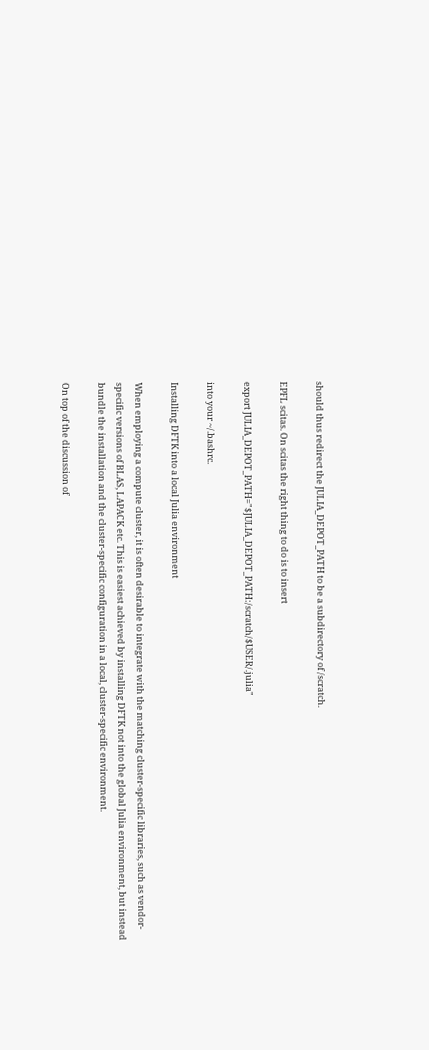should thus redirect the JULIA_DEPOT_PATH to be a subdirectory of /scratch.

EPFL scitas. On scitas the right thing to do is to insert

export JULIA_DEPOT_PATH="$JULIA_DEPOT_PATH:/scratch/$USER/.julia"

into your ~/.bashrc.

Installing DFTK into a local Julia environment

When employing a compute cluster, it is often desirable to integrate with the matching cluster-specific libraries, such as vendor-specific versions of BLAS, LAPACK etc. This is easiest achieved by installing DFTK not into the global Julia environment, but instead bundle the installation and the cluster-specific configuration in a local, cluster-specific environment.

On top of the discussion of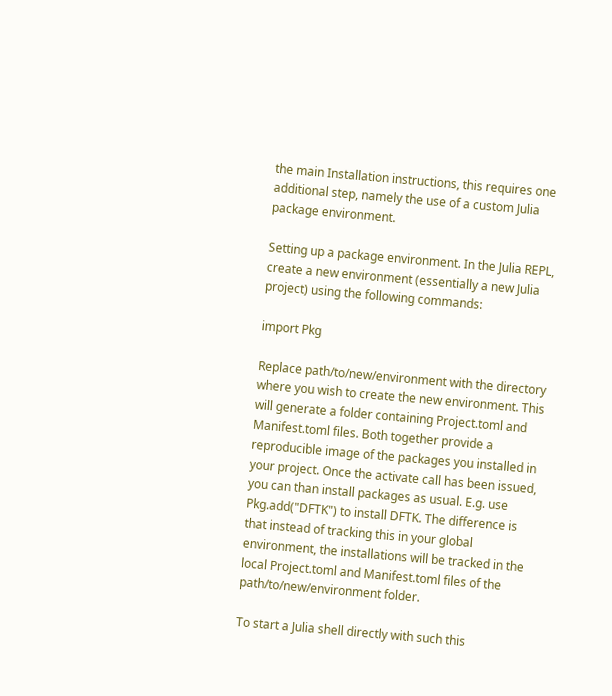the main Installation instructions, this requires one additional step, namely the use of a custom Julia package environment.

Setting up a package environment. In the Julia REPL, create a new environment (essentially a new Julia project) using the following commands:

import Pkg

Replace path/to/new/environment with the directory where you wish to create the new environment. This will generate a folder containing Project.toml and Manifest.toml files. Both together provide a reproducible image of the packages you installed in your project. Once the activate call has been issued, you can than install packages as usual. E.g. use Pkg.add("DFTK") to install DFTK. The difference is that instead of tracking this in your global environment, the installations will be tracked in the local Project.toml and Manifest.toml files of the path/to/new/environment folder.

To start a Julia shell directly with such this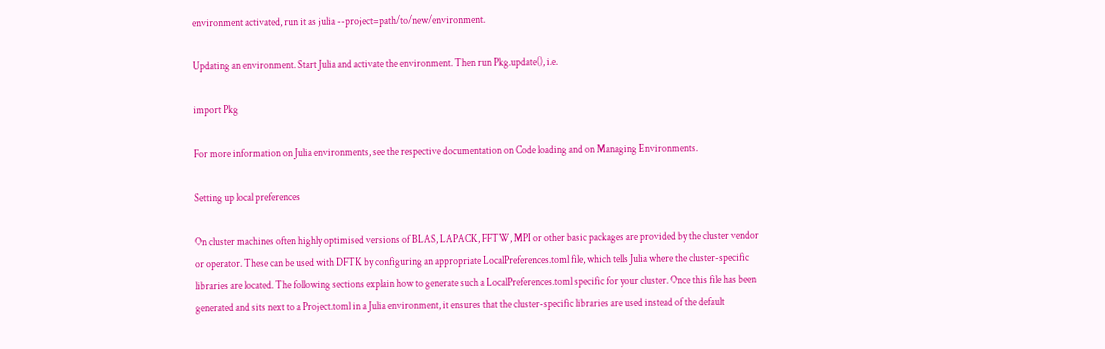environment activated, run it as julia --project=path/to/new/environment.

Updating an environment. Start Julia and activate the environment. Then run Pkg.update(), i.e.

import Pkg

For more information on Julia environments, see the respective documentation on Code loading and on Managing Environments.

Setting up local preferences

On cluster machines often highly optimised versions of BLAS, LAPACK, FFTW, MPI or other basic packages are provided by the cluster vendor or operator. These can be used with DFTK by configuring an appropriate LocalPreferences.toml file, which tells Julia where the cluster-specific libraries are located. The following sections explain how to generate such a LocalPreferences.toml specific for your cluster. Once this file has been generated and sits next to a Project.toml in a Julia environment, it ensures that the cluster-specific libraries are used instead of the default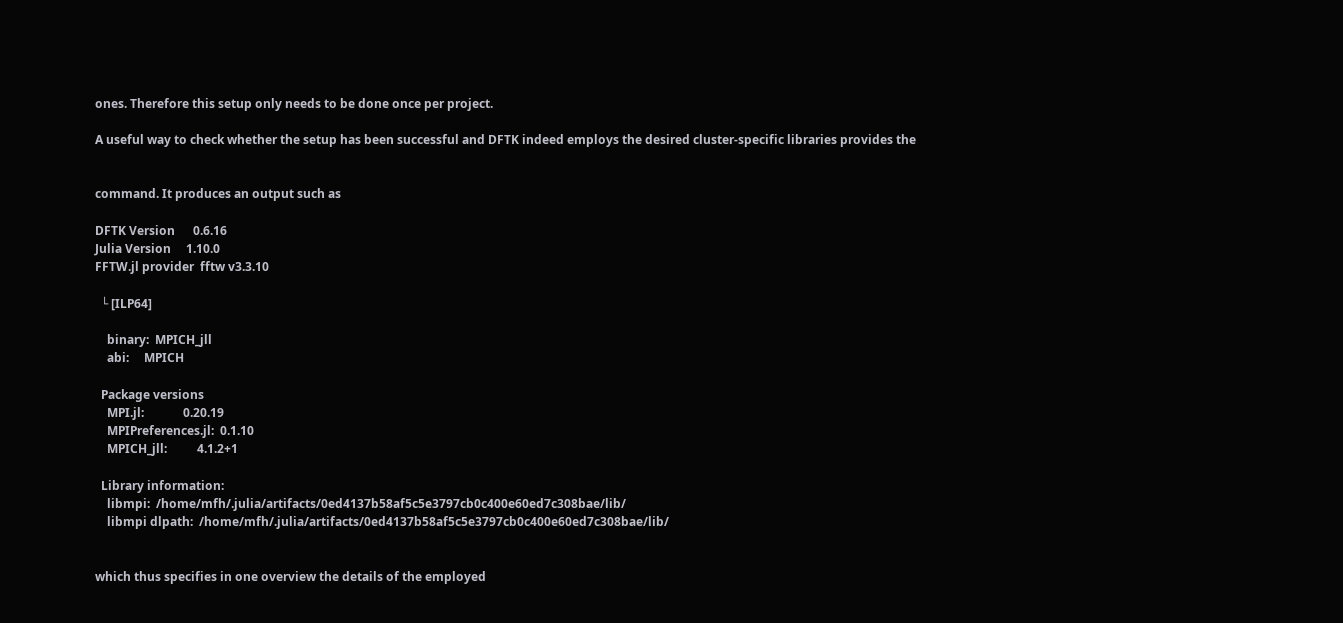ones. Therefore this setup only needs to be done once per project.

A useful way to check whether the setup has been successful and DFTK indeed employs the desired cluster-specific libraries provides the


command. It produces an output such as

DFTK Version      0.6.16
Julia Version     1.10.0
FFTW.jl provider  fftw v3.3.10

  └ [ILP64]

    binary:  MPICH_jll
    abi:     MPICH

  Package versions
    MPI.jl:             0.20.19
    MPIPreferences.jl:  0.1.10
    MPICH_jll:          4.1.2+1

  Library information:
    libmpi:  /home/mfh/.julia/artifacts/0ed4137b58af5c5e3797cb0c400e60ed7c308bae/lib/
    libmpi dlpath:  /home/mfh/.julia/artifacts/0ed4137b58af5c5e3797cb0c400e60ed7c308bae/lib/


which thus specifies in one overview the details of the employed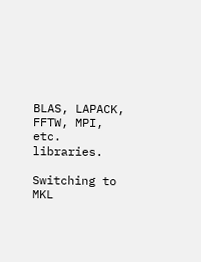BLAS, LAPACK, FFTW, MPI, etc. libraries.

Switching to MKL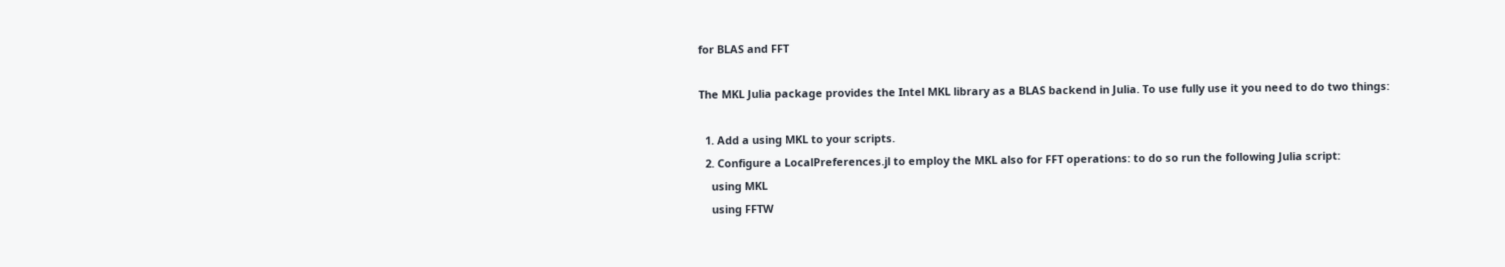for BLAS and FFT

The MKL Julia package provides the Intel MKL library as a BLAS backend in Julia. To use fully use it you need to do two things:

  1. Add a using MKL to your scripts.
  2. Configure a LocalPreferences.jl to employ the MKL also for FFT operations: to do so run the following Julia script:
    using MKL
    using FFTW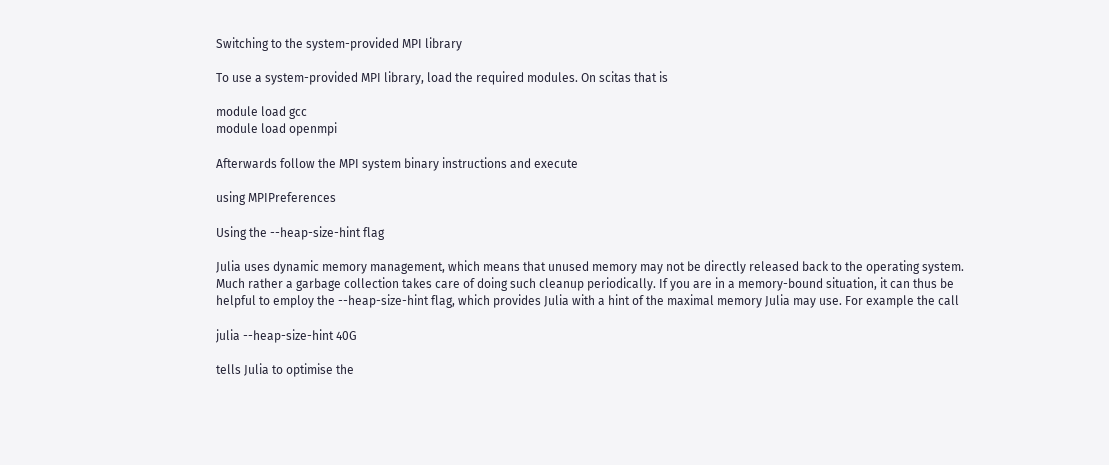Switching to the system-provided MPI library

To use a system-provided MPI library, load the required modules. On scitas that is

module load gcc
module load openmpi

Afterwards follow the MPI system binary instructions and execute

using MPIPreferences

Using the --heap-size-hint flag

Julia uses dynamic memory management, which means that unused memory may not be directly released back to the operating system. Much rather a garbage collection takes care of doing such cleanup periodically. If you are in a memory-bound situation, it can thus be helpful to employ the --heap-size-hint flag, which provides Julia with a hint of the maximal memory Julia may use. For example the call

julia --heap-size-hint 40G

tells Julia to optimise the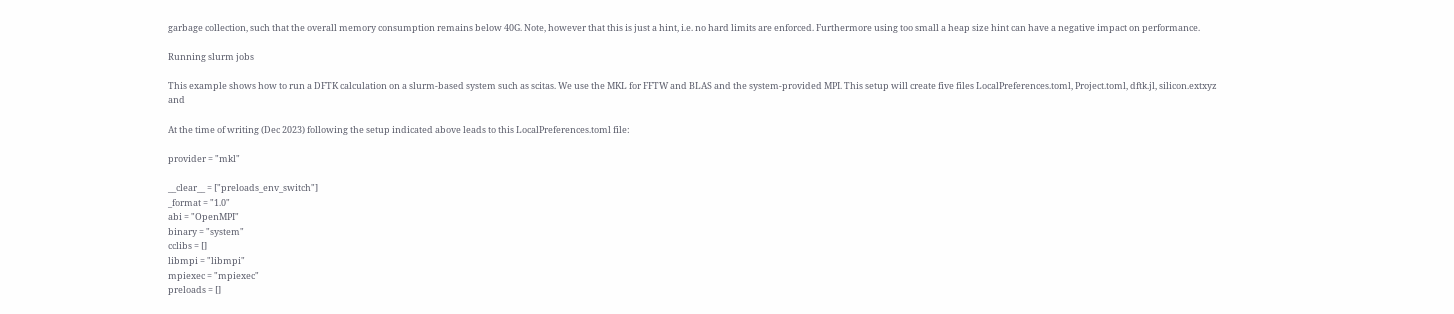garbage collection, such that the overall memory consumption remains below 40G. Note, however that this is just a hint, i.e. no hard limits are enforced. Furthermore using too small a heap size hint can have a negative impact on performance.

Running slurm jobs

This example shows how to run a DFTK calculation on a slurm-based system such as scitas. We use the MKL for FFTW and BLAS and the system-provided MPI. This setup will create five files LocalPreferences.toml, Project.toml, dftk.jl, silicon.extxyz and

At the time of writing (Dec 2023) following the setup indicated above leads to this LocalPreferences.toml file:

provider = "mkl"

__clear__ = ["preloads_env_switch"]
_format = "1.0"
abi = "OpenMPI"
binary = "system"
cclibs = []
libmpi = "libmpi"
mpiexec = "mpiexec"
preloads = []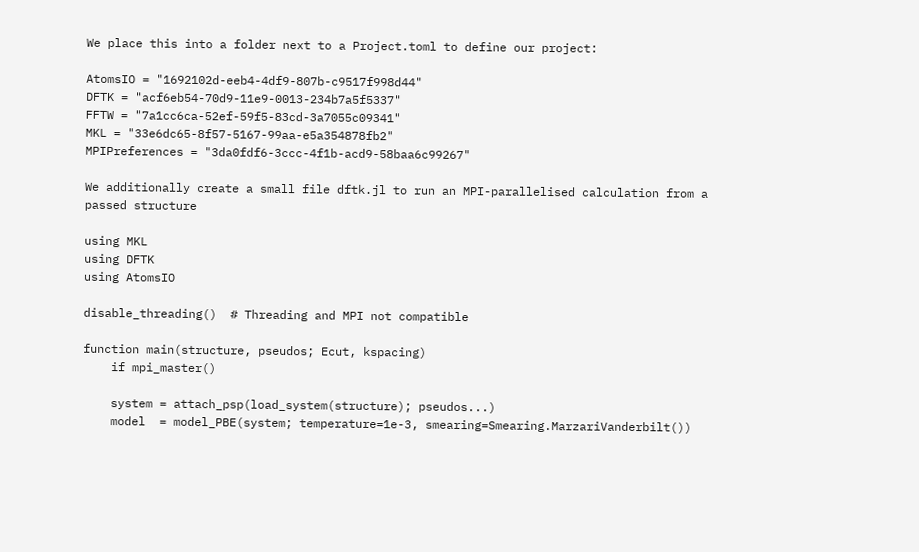We place this into a folder next to a Project.toml to define our project:

AtomsIO = "1692102d-eeb4-4df9-807b-c9517f998d44"
DFTK = "acf6eb54-70d9-11e9-0013-234b7a5f5337"
FFTW = "7a1cc6ca-52ef-59f5-83cd-3a7055c09341"
MKL = "33e6dc65-8f57-5167-99aa-e5a354878fb2"
MPIPreferences = "3da0fdf6-3ccc-4f1b-acd9-58baa6c99267"

We additionally create a small file dftk.jl to run an MPI-parallelised calculation from a passed structure

using MKL
using DFTK
using AtomsIO

disable_threading()  # Threading and MPI not compatible

function main(structure, pseudos; Ecut, kspacing)
    if mpi_master()

    system = attach_psp(load_system(structure); pseudos...)
    model  = model_PBE(system; temperature=1e-3, smearing=Smearing.MarzariVanderbilt())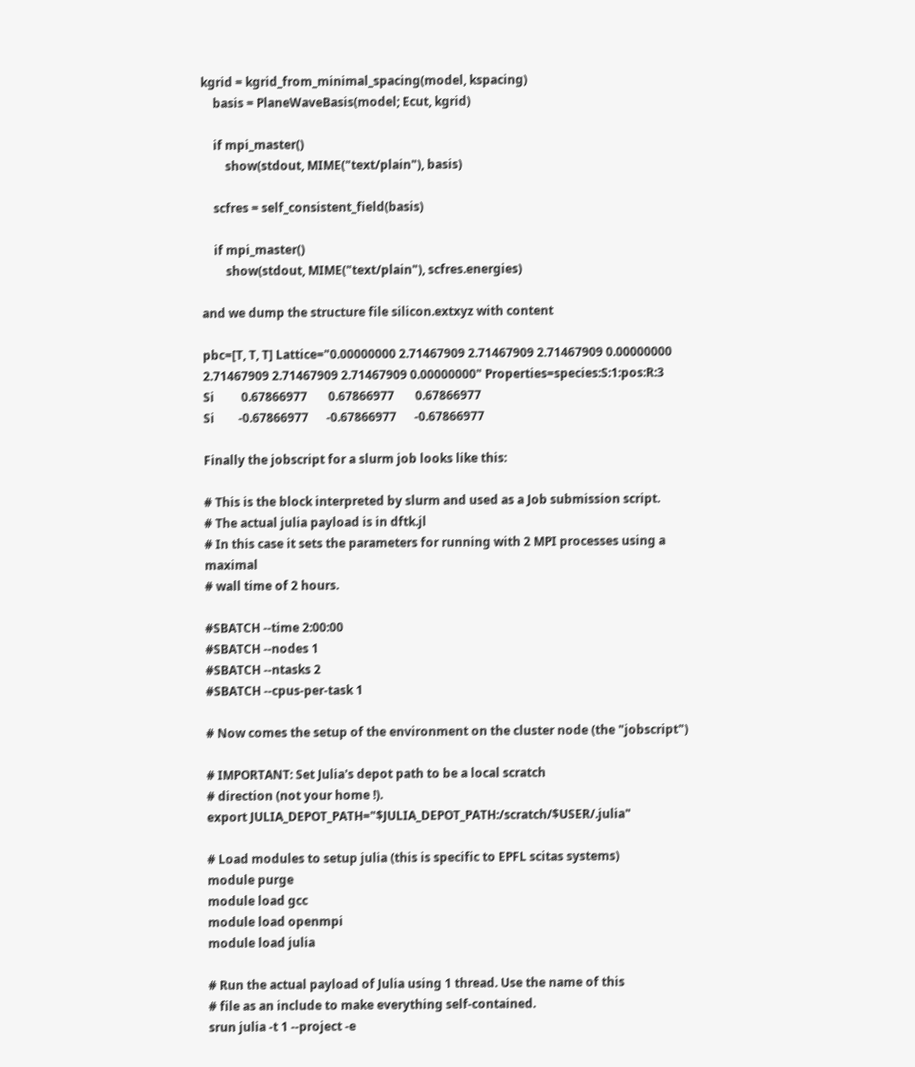kgrid = kgrid_from_minimal_spacing(model, kspacing)
    basis = PlaneWaveBasis(model; Ecut, kgrid)

    if mpi_master()
        show(stdout, MIME("text/plain"), basis)

    scfres = self_consistent_field(basis)

    if mpi_master()
        show(stdout, MIME("text/plain"), scfres.energies)

and we dump the structure file silicon.extxyz with content

pbc=[T, T, T] Lattice="0.00000000 2.71467909 2.71467909 2.71467909 0.00000000 2.71467909 2.71467909 2.71467909 0.00000000" Properties=species:S:1:pos:R:3
Si         0.67866977       0.67866977       0.67866977
Si        -0.67866977      -0.67866977      -0.67866977

Finally the jobscript for a slurm job looks like this:

# This is the block interpreted by slurm and used as a Job submission script.
# The actual julia payload is in dftk.jl
# In this case it sets the parameters for running with 2 MPI processes using a maximal
# wall time of 2 hours.

#SBATCH --time 2:00:00
#SBATCH --nodes 1
#SBATCH --ntasks 2
#SBATCH --cpus-per-task 1

# Now comes the setup of the environment on the cluster node (the "jobscript")

# IMPORTANT: Set Julia's depot path to be a local scratch
# direction (not your home !).
export JULIA_DEPOT_PATH="$JULIA_DEPOT_PATH:/scratch/$USER/.julia"

# Load modules to setup julia (this is specific to EPFL scitas systems)
module purge
module load gcc
module load openmpi
module load julia

# Run the actual payload of Julia using 1 thread. Use the name of this
# file as an include to make everything self-contained.
srun julia -t 1 --project -e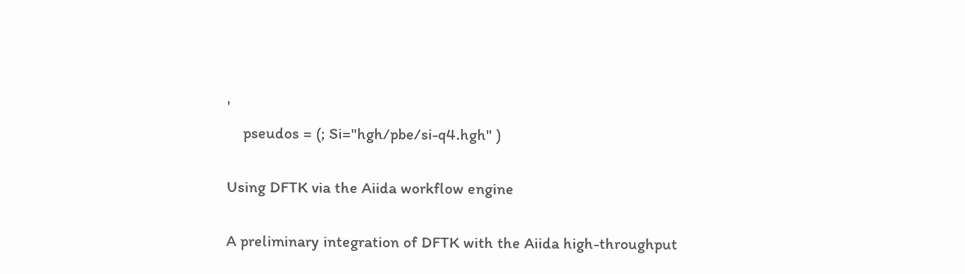'
    pseudos = (; Si="hgh/pbe/si-q4.hgh" )

Using DFTK via the Aiida workflow engine

A preliminary integration of DFTK with the Aiida high-throughput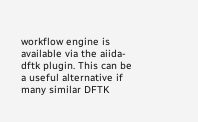workflow engine is available via the aiida-dftk plugin. This can be a useful alternative if many similar DFTK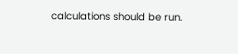calculations should be run.